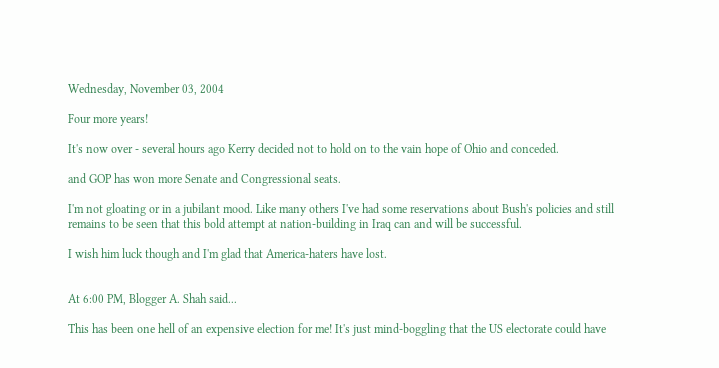Wednesday, November 03, 2004

Four more years!

It's now over - several hours ago Kerry decided not to hold on to the vain hope of Ohio and conceded.

and GOP has won more Senate and Congressional seats.

I'm not gloating or in a jubilant mood. Like many others I've had some reservations about Bush's policies and still remains to be seen that this bold attempt at nation-building in Iraq can and will be successful.

I wish him luck though and I'm glad that America-haters have lost.


At 6:00 PM, Blogger A. Shah said...

This has been one hell of an expensive election for me! It's just mind-boggling that the US electorate could have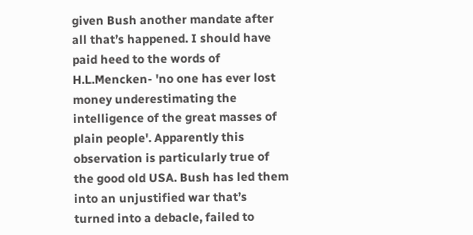given Bush another mandate after all that’s happened. I should have paid heed to the words of H.L.Mencken- 'no one has ever lost money underestimating the intelligence of the great masses of plain people'. Apparently this observation is particularly true of the good old USA. Bush has led them into an unjustified war that’s turned into a debacle, failed to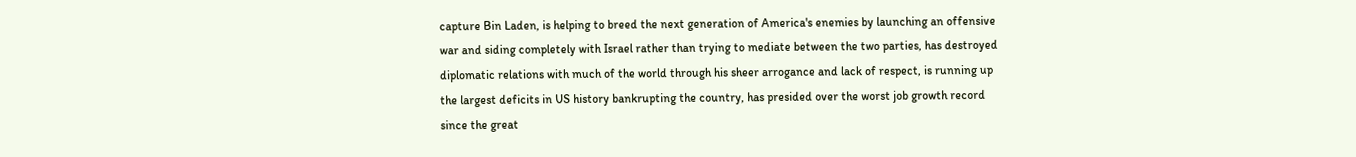capture Bin Laden, is helping to breed the next generation of America's enemies by launching an offensive war and siding completely with Israel rather than trying to mediate between the two parties, has destroyed diplomatic relations with much of the world through his sheer arrogance and lack of respect, is running up the largest deficits in US history bankrupting the country, has presided over the worst job growth record since the great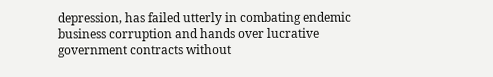depression, has failed utterly in combating endemic business corruption and hands over lucrative government contracts without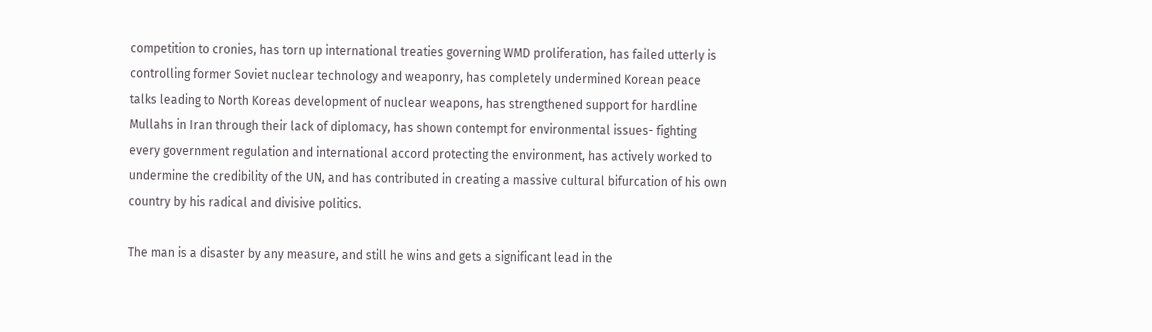competition to cronies, has torn up international treaties governing WMD proliferation, has failed utterly is controlling former Soviet nuclear technology and weaponry, has completely undermined Korean peace talks leading to North Koreas development of nuclear weapons, has strengthened support for hardline Mullahs in Iran through their lack of diplomacy, has shown contempt for environmental issues- fighting every government regulation and international accord protecting the environment, has actively worked to undermine the credibility of the UN, and has contributed in creating a massive cultural bifurcation of his own country by his radical and divisive politics.

The man is a disaster by any measure, and still he wins and gets a significant lead in the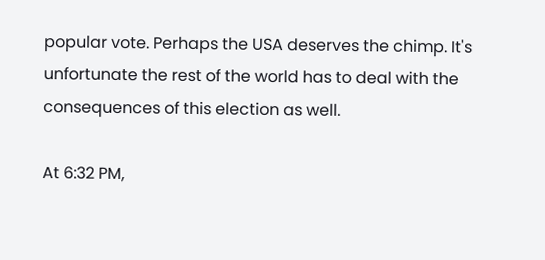popular vote. Perhaps the USA deserves the chimp. It's unfortunate the rest of the world has to deal with the consequences of this election as well.

At 6:32 PM,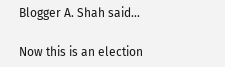Blogger A. Shah said...

Now this is an election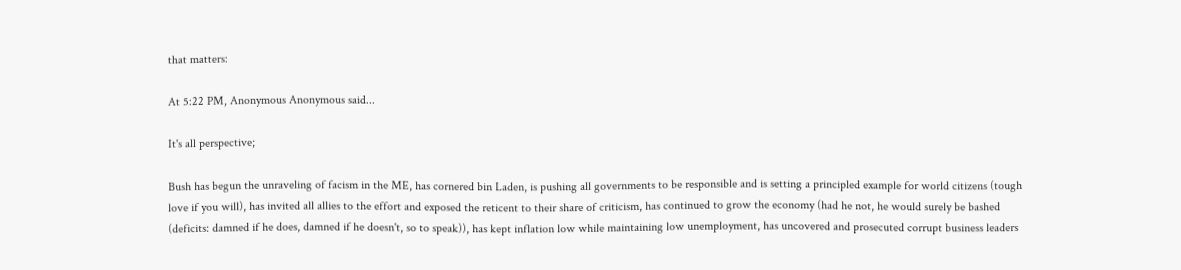that matters:

At 5:22 PM, Anonymous Anonymous said...

It's all perspective;

Bush has begun the unraveling of facism in the ME, has cornered bin Laden, is pushing all governments to be responsible and is setting a principled example for world citizens (tough love if you will), has invited all allies to the effort and exposed the reticent to their share of criticism, has continued to grow the economy (had he not, he would surely be bashed (deficits: damned if he does, damned if he doesn't, so to speak)), has kept inflation low while maintaining low unemployment, has uncovered and prosecuted corrupt business leaders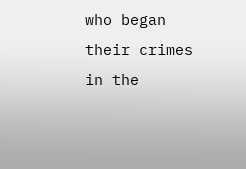who began their crimes in the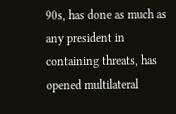90s, has done as much as any president in containing threats, has opened multilateral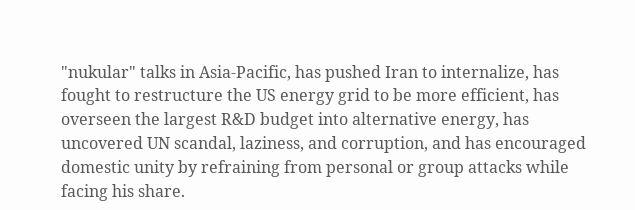"nukular" talks in Asia-Pacific, has pushed Iran to internalize, has fought to restructure the US energy grid to be more efficient, has overseen the largest R&D budget into alternative energy, has uncovered UN scandal, laziness, and corruption, and has encouraged domestic unity by refraining from personal or group attacks while facing his share.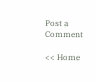Post a Comment

<< Home